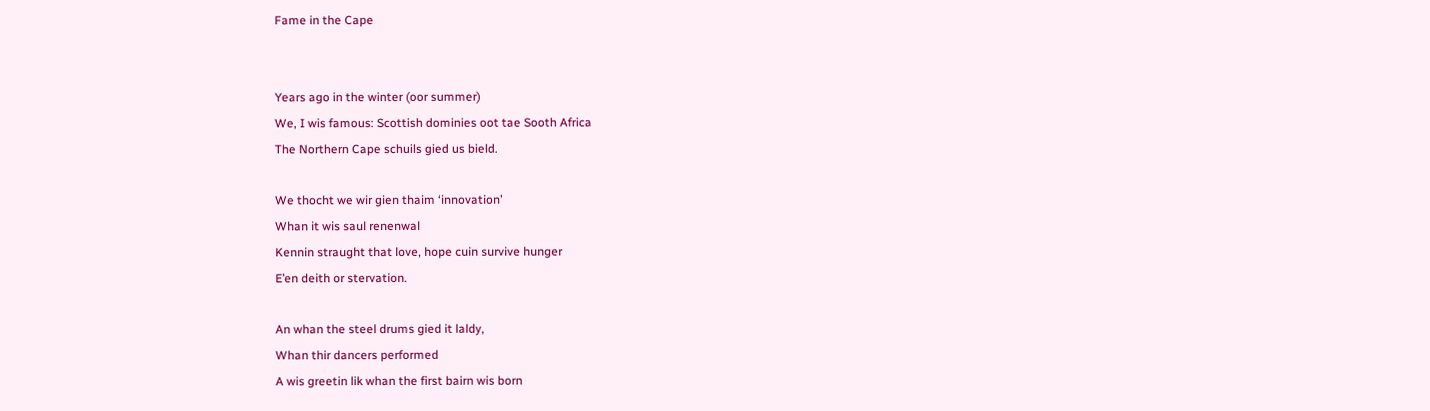Fame in the Cape


Years ago in the winter (oor summer)
We, I wis famous: Scottish dominies oot tae Sooth Africa
The Northern Cape schuils gied us bield.

We thocht we wir gien thaim ‘innovation’
Whan it wis saul renenwal
Kennin straught that love, hope cuin survive hunger
E’en deith or stervation.

An whan the steel drums gied it laldy,
Whan thir dancers performed
A wis greetin lik whan the first bairn wis born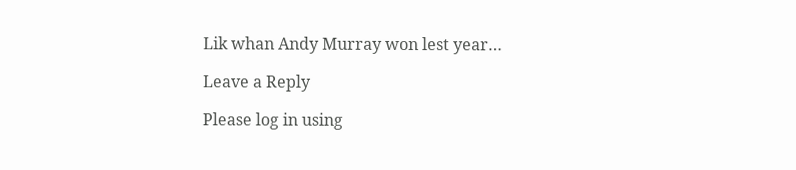Lik whan Andy Murray won lest year…

Leave a Reply

Please log in using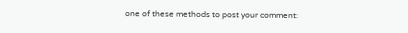one of these methods to post your comment: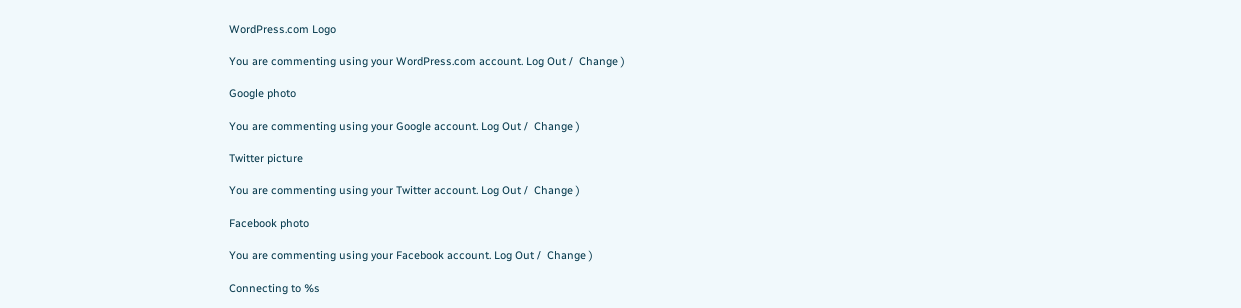WordPress.com Logo

You are commenting using your WordPress.com account. Log Out /  Change )

Google photo

You are commenting using your Google account. Log Out /  Change )

Twitter picture

You are commenting using your Twitter account. Log Out /  Change )

Facebook photo

You are commenting using your Facebook account. Log Out /  Change )

Connecting to %s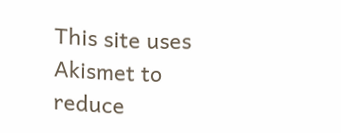This site uses Akismet to reduce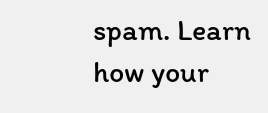spam. Learn how your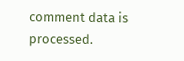comment data is processed.